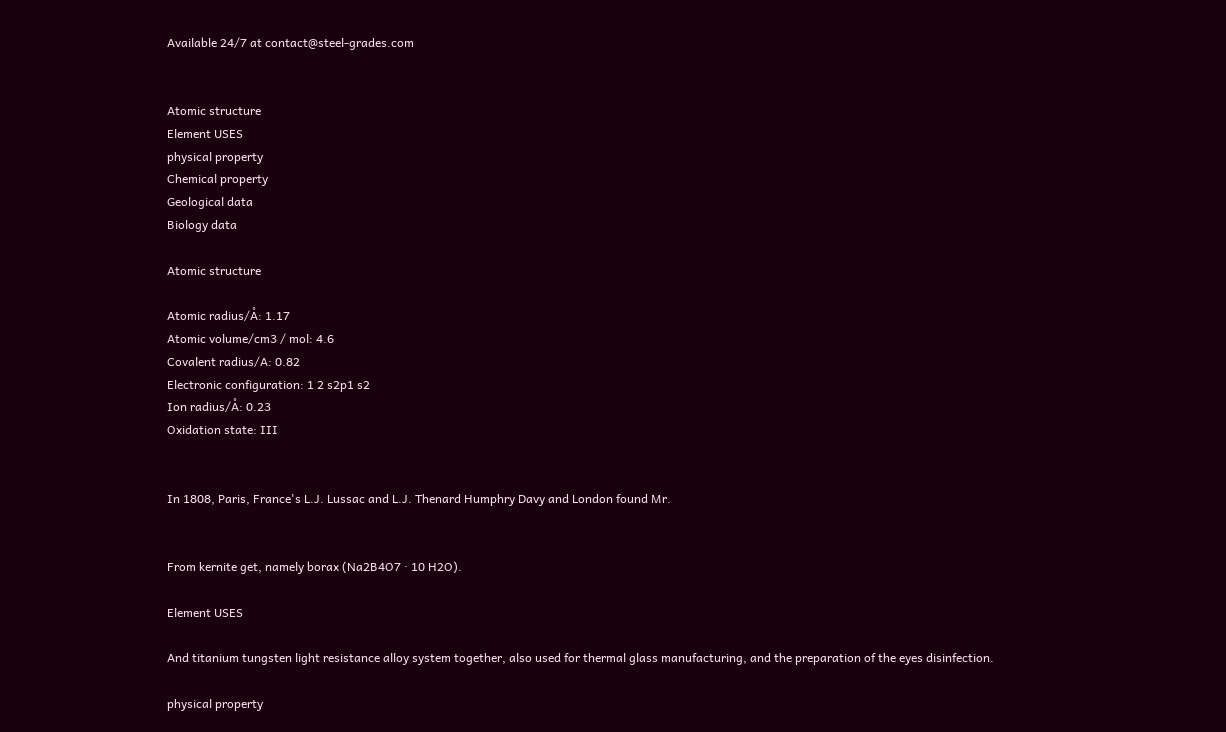Available 24/7 at contact@steel-grades.com


Atomic structure
Element USES
physical property
Chemical property
Geological data
Biology data

Atomic structure

Atomic radius/Å: 1.17
Atomic volume/cm3 / mol: 4.6
Covalent radius/A: 0.82
Electronic configuration: 1 2 s2p1 s2
Ion radius/Å: 0.23
Oxidation state: III


In 1808, Paris, France's L.J. Lussac and L.J. Thenard Humphry Davy and London found Mr.


From kernite get, namely borax (Na2B4O7 · 10 H2O).

Element USES

And titanium tungsten light resistance alloy system together, also used for thermal glass manufacturing, and the preparation of the eyes disinfection.

physical property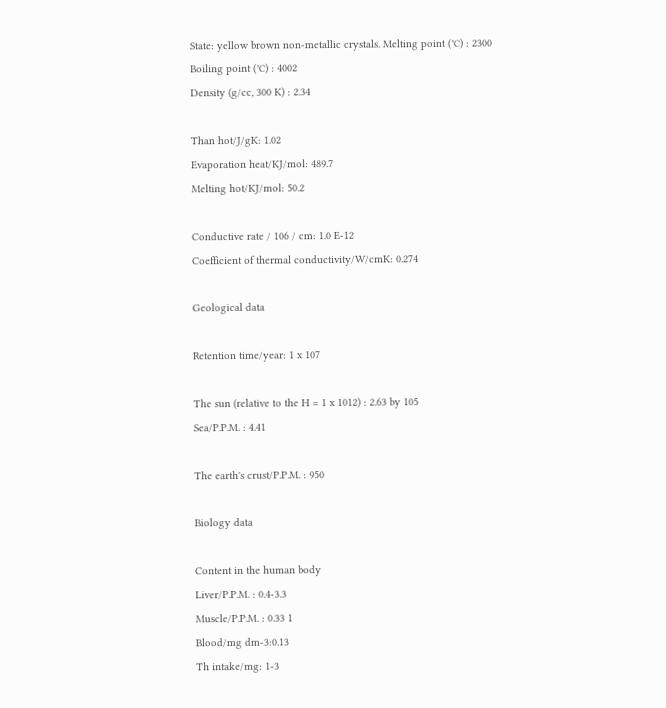State: yellow brown non-metallic crystals. Melting point (℃) : 2300
Boiling point (℃) : 4002
Density (g/cc, 300 K) : 2.34

Than hot/J/gK: 1.02
Evaporation heat/KJ/mol: 489.7
Melting hot/KJ/mol: 50.2

Conductive rate / 106 / cm: 1.0 E-12
Coefficient of thermal conductivity/W/cmK: 0.274

Geological data

Retention time/year: 1 x 107

The sun (relative to the H = 1 x 1012) : 2.63 by 105
Sea/P.P.M. : 4.41

The earth's crust/P.P.M. : 950

Biology data

Content in the human body
Liver/P.P.M. : 0.4-3.3
Muscle/P.P.M. : 0.33 1
Blood/mg dm-3:0.13
Th intake/mg: 1-3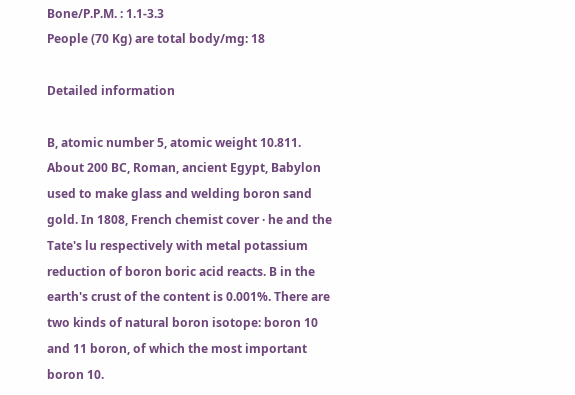Bone/P.P.M. : 1.1-3.3
People (70 Kg) are total body/mg: 18

Detailed information

B, atomic number 5, atomic weight 10.811. About 200 BC, Roman, ancient Egypt, Babylon used to make glass and welding boron sand gold. In 1808, French chemist cover · he and the Tate's lu respectively with metal potassium reduction of boron boric acid reacts. B in the earth's crust of the content is 0.001%. There are two kinds of natural boron isotope: boron 10 and 11 boron, of which the most important boron 10.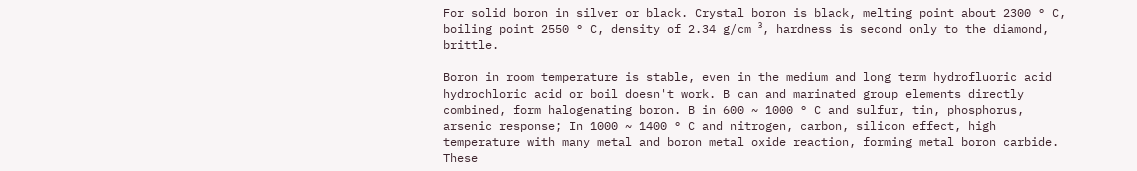For solid boron in silver or black. Crystal boron is black, melting point about 2300 ° C, boiling point 2550 ° C, density of 2.34 g/cm ³, hardness is second only to the diamond, brittle.

Boron in room temperature is stable, even in the medium and long term hydrofluoric acid hydrochloric acid or boil doesn't work. B can and marinated group elements directly combined, form halogenating boron. B in 600 ~ 1000 ° C and sulfur, tin, phosphorus, arsenic response; In 1000 ~ 1400 ° C and nitrogen, carbon, silicon effect, high temperature with many metal and boron metal oxide reaction, forming metal boron carbide. These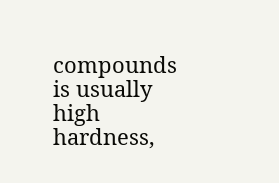compounds is usually high hardness,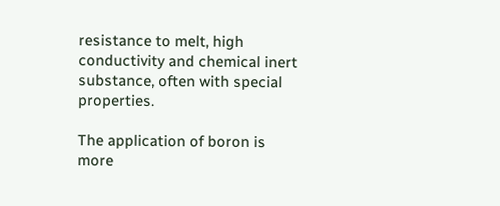resistance to melt, high conductivity and chemical inert substance, often with special properties.

The application of boron is more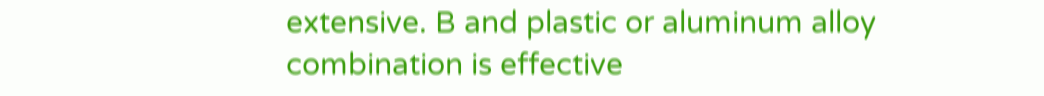extensive. B and plastic or aluminum alloy combination is effective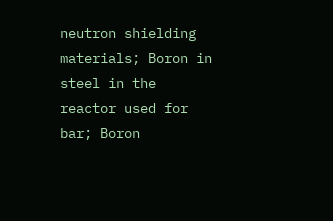neutron shielding materials; Boron in steel in the reactor used for bar; Boron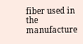fiber used in the manufacture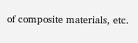of composite materials, etc.